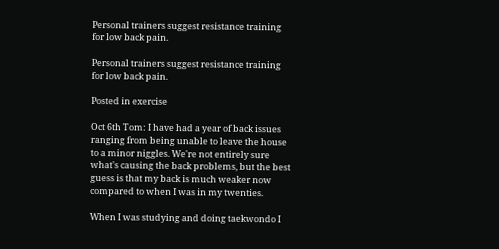Personal trainers suggest resistance training for low back pain.

Personal trainers suggest resistance training for low back pain.

Posted in exercise

Oct 6th Tom: I have had a year of back issues ranging from being unable to leave the house to a minor niggles. We're not entirely sure what's causing the back problems, but the best guess is that my back is much weaker now compared to when I was in my twenties.

When I was studying and doing taekwondo I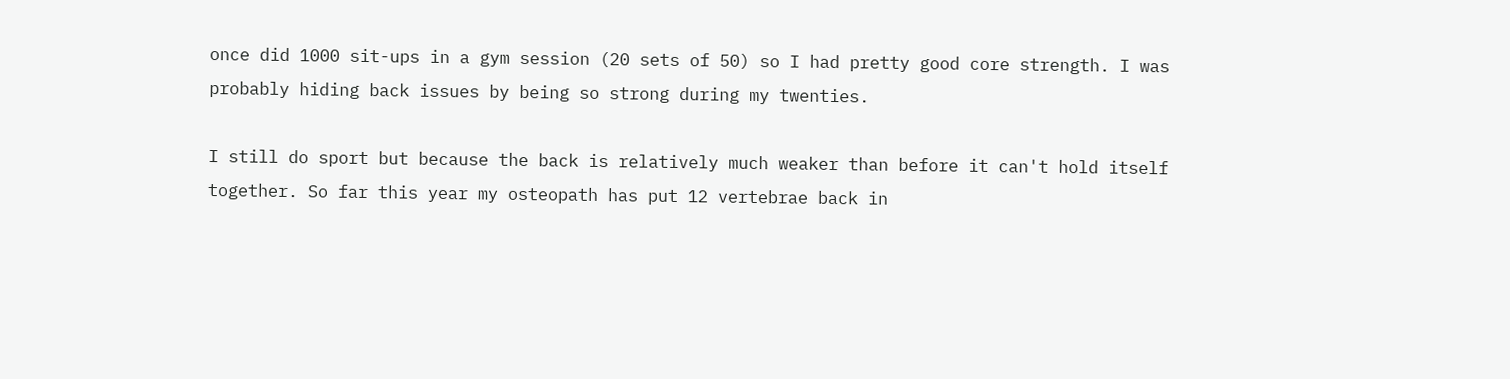once did 1000 sit-ups in a gym session (20 sets of 50) so I had pretty good core strength. I was probably hiding back issues by being so strong during my twenties.

I still do sport but because the back is relatively much weaker than before it can't hold itself together. So far this year my osteopath has put 12 vertebrae back in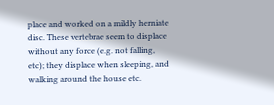place and worked on a mildly herniate disc. These vertebrae seem to displace without any force (e.g. not falling, etc); they displace when sleeping, and walking around the house etc.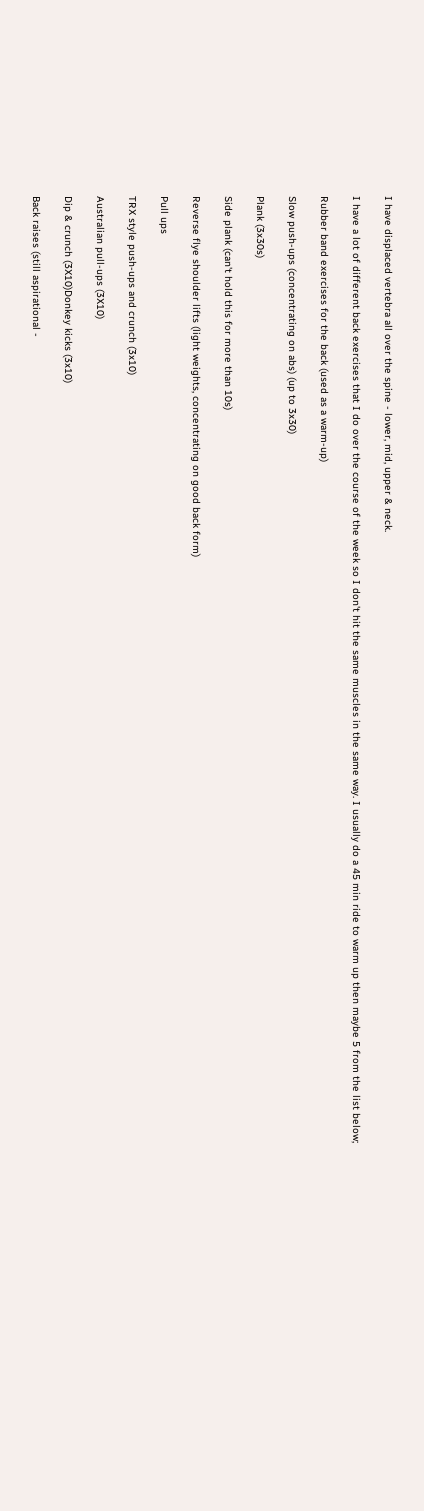I have displaced vertebra all over the spine - lower, mid, upper & neck.

I have a lot of different back exercises that I do over the course of the week so I don't hit the same muscles in the same way. I usually do a 45 min ride to warm up then maybe 5 from the list below;

Rubber band exercises for the back (used as a warm-up)

Slow push-ups (concentrating on abs) (up to 3x30)

Plank (3x30s)

Side plank (can't hold this for more than 10s)

Reverse flye shoulder lifts (light weights, concentrating on good back form)

Pull ups

TRX style push-ups and crunch (3x10)

Australian pull-ups (3X10)

Dip & crunch (3X10)Donkey kicks (3x10)

Back raises (still aspirational -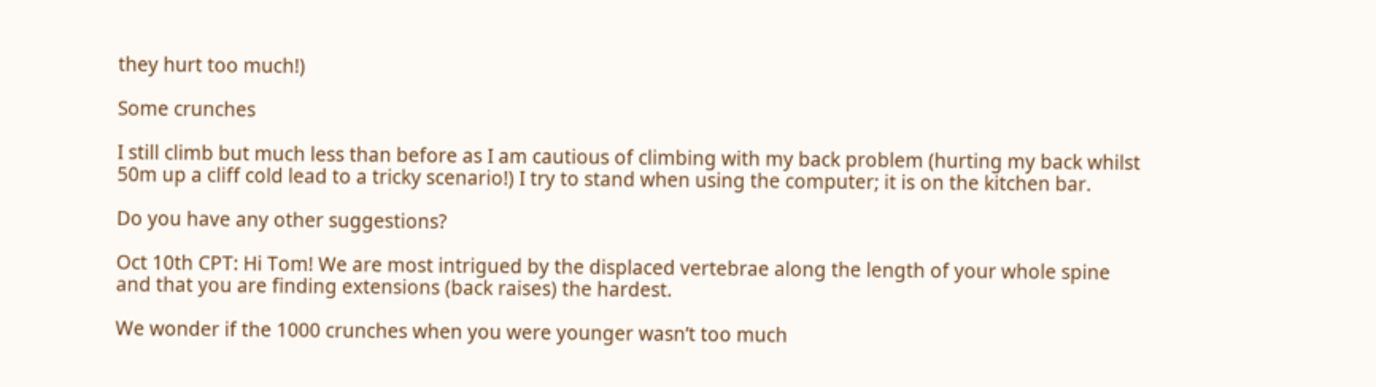they hurt too much!)

Some crunches

I still climb but much less than before as I am cautious of climbing with my back problem (hurting my back whilst 50m up a cliff cold lead to a tricky scenario!) I try to stand when using the computer; it is on the kitchen bar.

Do you have any other suggestions?

Oct 10th CPT: Hi Tom! We are most intrigued by the displaced vertebrae along the length of your whole spine and that you are finding extensions (back raises) the hardest.

We wonder if the 1000 crunches when you were younger wasn’t too much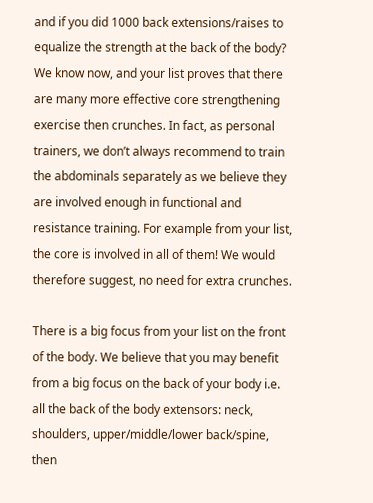and if you did 1000 back extensions/raises to equalize the strength at the back of the body? We know now, and your list proves that there are many more effective core strengthening exercise then crunches. In fact, as personal trainers, we don’t always recommend to train the abdominals separately as we believe they are involved enough in functional and resistance training. For example from your list, the core is involved in all of them! We would therefore suggest, no need for extra crunches.

There is a big focus from your list on the front of the body. We believe that you may benefit from a big focus on the back of your body i.e. all the back of the body extensors: neck, shoulders, upper/middle/lower back/spine, then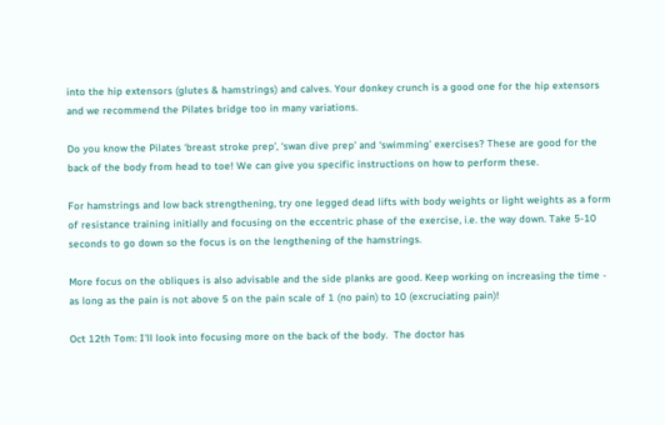into the hip extensors (glutes & hamstrings) and calves. Your donkey crunch is a good one for the hip extensors and we recommend the Pilates bridge too in many variations.

Do you know the Pilates ‘breast stroke prep’, ‘swan dive prep’ and ‘swimming’ exercises? These are good for the back of the body from head to toe! We can give you specific instructions on how to perform these.

For hamstrings and low back strengthening, try one legged dead lifts with body weights or light weights as a form of resistance training initially and focusing on the eccentric phase of the exercise, i.e. the way down. Take 5-10 seconds to go down so the focus is on the lengthening of the hamstrings.

More focus on the obliques is also advisable and the side planks are good. Keep working on increasing the time - as long as the pain is not above 5 on the pain scale of 1 (no pain) to 10 (excruciating pain)!

Oct 12th Tom: I'll look into focusing more on the back of the body.  The doctor has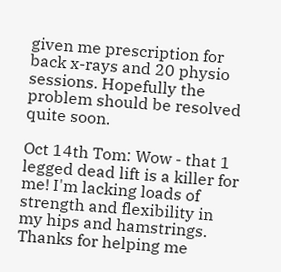given me prescription for back x-rays and 20 physio sessions. Hopefully the problem should be resolved quite soon.

Oct 14th Tom: Wow - that 1 legged dead lift is a killer for me! I'm lacking loads of strength and flexibility in my hips and hamstrings. Thanks for helping me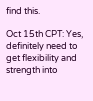find this.

Oct 15th CPT: Yes, definitely need to get flexibility and strength into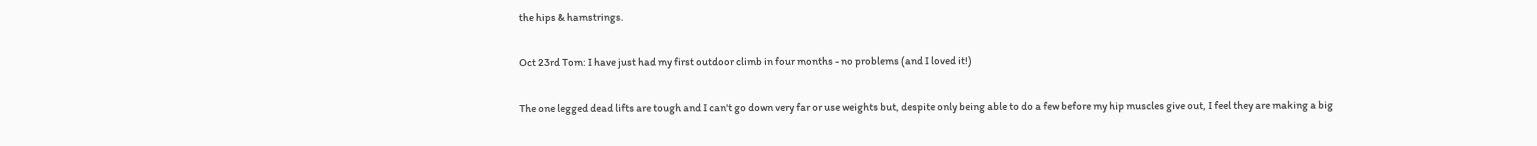the hips & hamstrings.

Oct 23rd Tom: I have just had my first outdoor climb in four months - no problems (and I loved it!)

The one legged dead lifts are tough and I can't go down very far or use weights but, despite only being able to do a few before my hip muscles give out, I feel they are making a big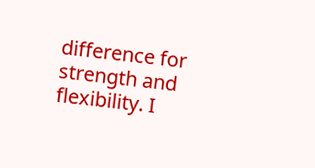difference for strength and flexibility. I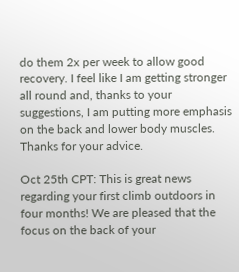do them 2x per week to allow good recovery. I feel like I am getting stronger all round and, thanks to your suggestions, I am putting more emphasis on the back and lower body muscles. Thanks for your advice.

Oct 25th CPT: This is great news regarding your first climb outdoors in four months! We are pleased that the focus on the back of your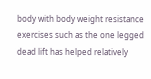body with body weight resistance exercises such as the one legged dead lift has helped relatively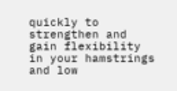quickly to strengthen and gain flexibility in your hamstrings and low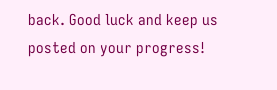back. Good luck and keep us posted on your progress!